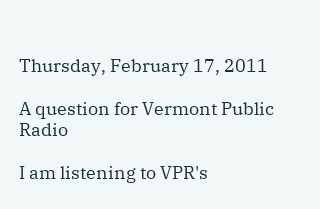Thursday, February 17, 2011

A question for Vermont Public Radio

I am listening to VPR's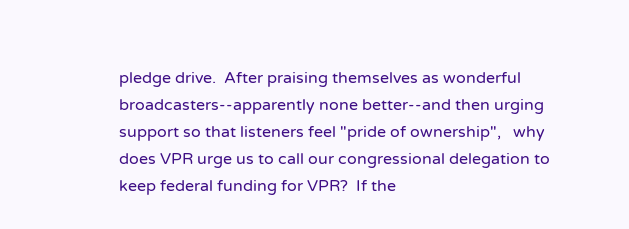pledge drive.  After praising themselves as wonderful broadcasters--apparently none better--and then urging support so that listeners feel "pride of ownership",   why does VPR urge us to call our congressional delegation to keep federal funding for VPR?  If the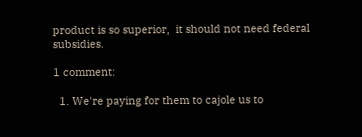product is so superior,  it should not need federal subsidies.

1 comment:

  1. We're paying for them to cajole us to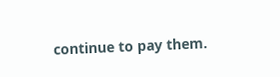continue to pay them.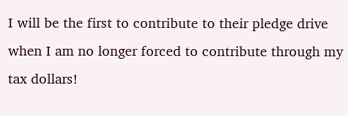I will be the first to contribute to their pledge drive when I am no longer forced to contribute through my tax dollars!